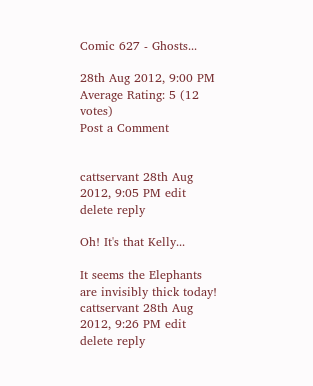Comic 627 - Ghosts...

28th Aug 2012, 9:00 PM
Average Rating: 5 (12 votes)
Post a Comment


cattservant 28th Aug 2012, 9:05 PM edit delete reply

Oh! It's that Kelly...

It seems the Elephants are invisibly thick today!
cattservant 28th Aug 2012, 9:26 PM edit delete reply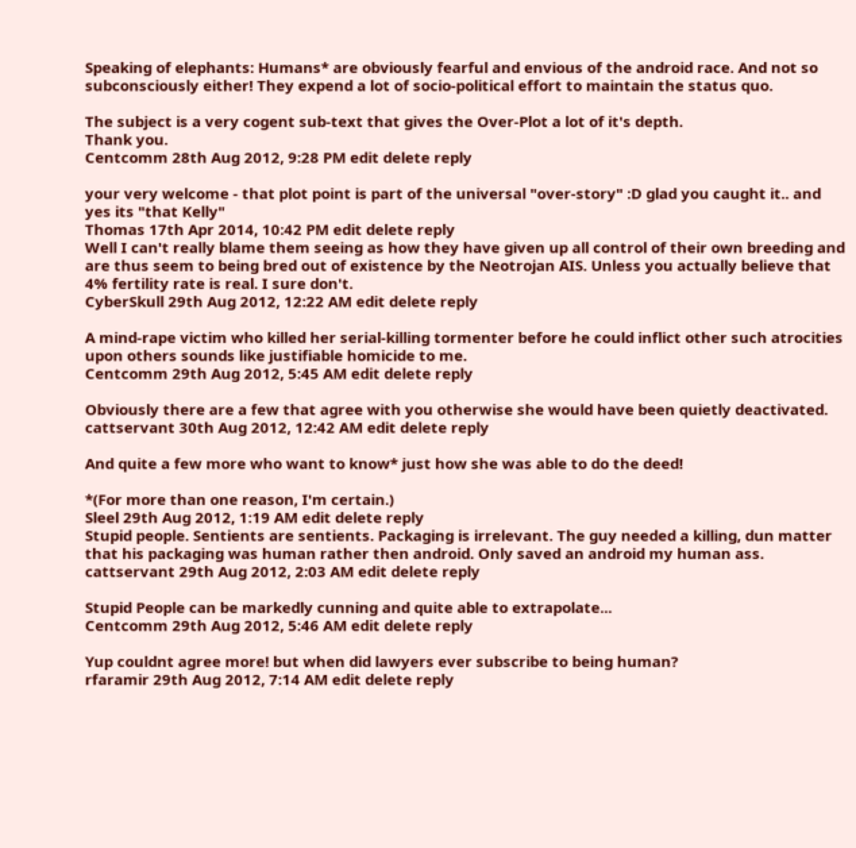Speaking of elephants: Humans* are obviously fearful and envious of the android race. And not so subconsciously either! They expend a lot of socio-political effort to maintain the status quo.

The subject is a very cogent sub-text that gives the Over-Plot a lot of it's depth.
Thank you.
Centcomm 28th Aug 2012, 9:28 PM edit delete reply

your very welcome - that plot point is part of the universal "over-story" :D glad you caught it.. and yes its "that Kelly"
Thomas 17th Apr 2014, 10:42 PM edit delete reply
Well I can't really blame them seeing as how they have given up all control of their own breeding and are thus seem to being bred out of existence by the Neotrojan AIS. Unless you actually believe that 4% fertility rate is real. I sure don't.
CyberSkull 29th Aug 2012, 12:22 AM edit delete reply

A mind-rape victim who killed her serial-killing tormenter before he could inflict other such atrocities upon others sounds like justifiable homicide to me.
Centcomm 29th Aug 2012, 5:45 AM edit delete reply

Obviously there are a few that agree with you otherwise she would have been quietly deactivated.
cattservant 30th Aug 2012, 12:42 AM edit delete reply

And quite a few more who want to know* just how she was able to do the deed!

*(For more than one reason, I'm certain.)
Sleel 29th Aug 2012, 1:19 AM edit delete reply
Stupid people. Sentients are sentients. Packaging is irrelevant. The guy needed a killing, dun matter that his packaging was human rather then android. Only saved an android my human ass.
cattservant 29th Aug 2012, 2:03 AM edit delete reply

Stupid People can be markedly cunning and quite able to extrapolate...
Centcomm 29th Aug 2012, 5:46 AM edit delete reply

Yup couldnt agree more! but when did lawyers ever subscribe to being human?
rfaramir 29th Aug 2012, 7:14 AM edit delete reply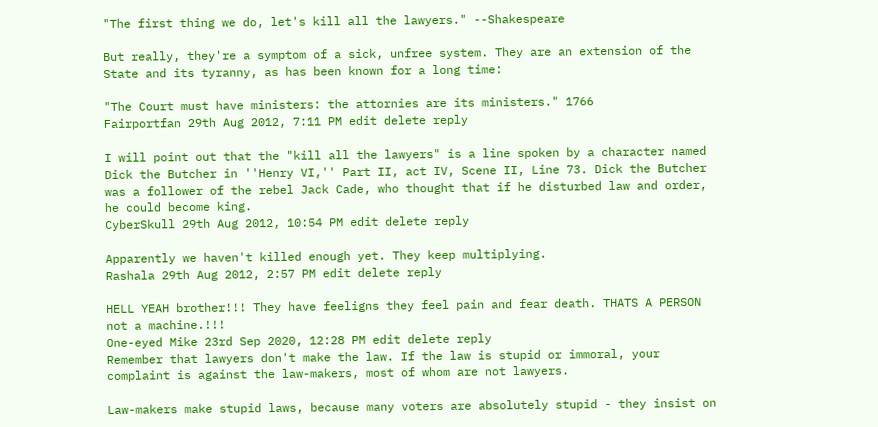"The first thing we do, let's kill all the lawyers." --Shakespeare

But really, they're a symptom of a sick, unfree system. They are an extension of the State and its tyranny, as has been known for a long time:

"The Court must have ministers: the attornies are its ministers." 1766
Fairportfan 29th Aug 2012, 7:11 PM edit delete reply

I will point out that the "kill all the lawyers" is a line spoken by a character named Dick the Butcher in ''Henry VI,'' Part II, act IV, Scene II, Line 73. Dick the Butcher was a follower of the rebel Jack Cade, who thought that if he disturbed law and order, he could become king.
CyberSkull 29th Aug 2012, 10:54 PM edit delete reply

Apparently we haven't killed enough yet. They keep multiplying.
Rashala 29th Aug 2012, 2:57 PM edit delete reply

HELL YEAH brother!!! They have feeligns they feel pain and fear death. THATS A PERSON not a machine.!!!
One-eyed Mike 23rd Sep 2020, 12:28 PM edit delete reply
Remember that lawyers don't make the law. If the law is stupid or immoral, your complaint is against the law-makers, most of whom are not lawyers.

Law-makers make stupid laws, because many voters are absolutely stupid - they insist on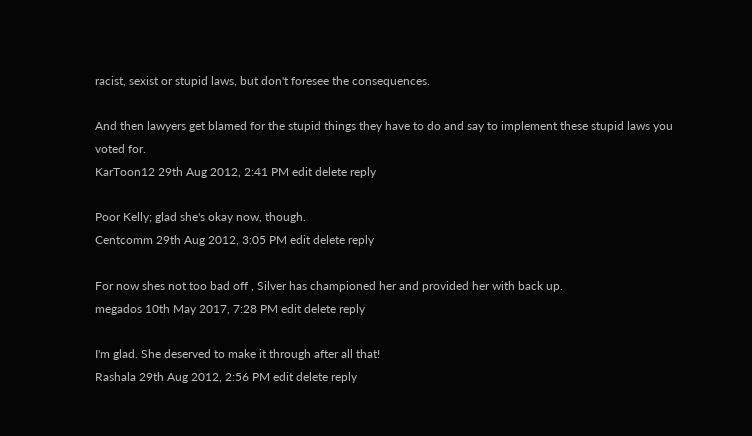racist, sexist or stupid laws, but don't foresee the consequences.

And then lawyers get blamed for the stupid things they have to do and say to implement these stupid laws you voted for.
KarToon12 29th Aug 2012, 2:41 PM edit delete reply

Poor Kelly; glad she's okay now, though.
Centcomm 29th Aug 2012, 3:05 PM edit delete reply

For now shes not too bad off , Silver has championed her and provided her with back up.
megados 10th May 2017, 7:28 PM edit delete reply

I'm glad. She deserved to make it through after all that!
Rashala 29th Aug 2012, 2:56 PM edit delete reply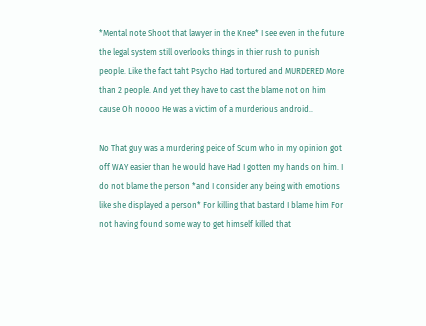*Mental note Shoot that lawyer in the Knee* I see even in the future the legal system still overlooks things in thier rush to punish people. Like the fact taht Psycho Had tortured and MURDERED More than 2 people. And yet they have to cast the blame not on him cause Oh noooo He was a victim of a murderious android..

No That guy was a murdering peice of Scum who in my opinion got off WAY easier than he would have Had I gotten my hands on him. I do not blame the person *and I consider any being with emotions like she displayed a person* For killing that bastard I blame him For not having found some way to get himself killed that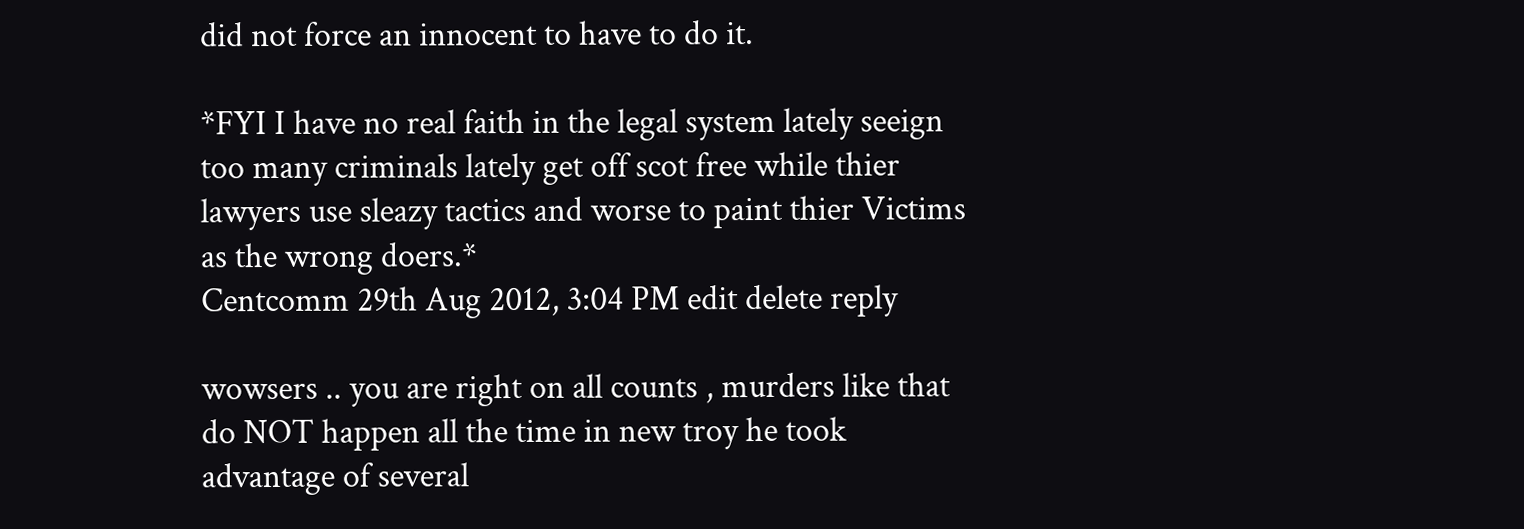did not force an innocent to have to do it.

*FYI I have no real faith in the legal system lately seeign too many criminals lately get off scot free while thier lawyers use sleazy tactics and worse to paint thier Victims as the wrong doers.*
Centcomm 29th Aug 2012, 3:04 PM edit delete reply

wowsers .. you are right on all counts , murders like that do NOT happen all the time in new troy he took advantage of several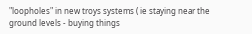"loopholes" in new troys systems ( ie staying near the ground levels - buying things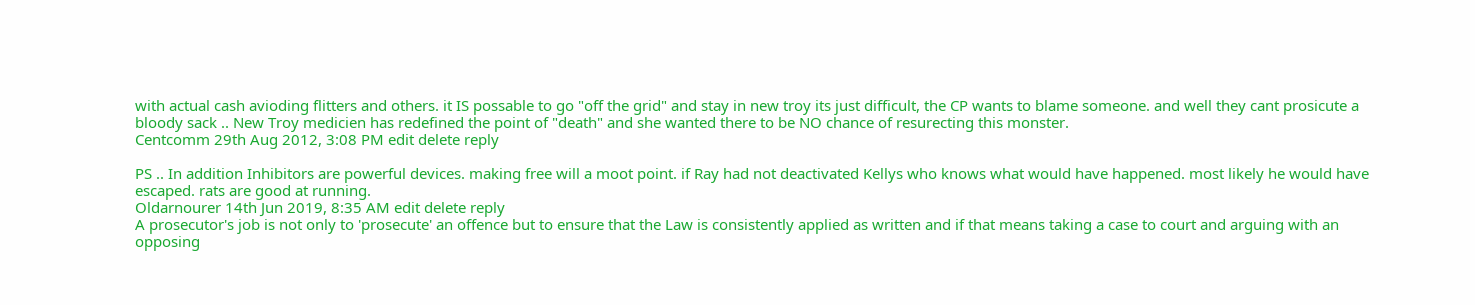with actual cash avioding flitters and others. it IS possable to go "off the grid" and stay in new troy its just difficult, the CP wants to blame someone. and well they cant prosicute a bloody sack .. New Troy medicien has redefined the point of "death" and she wanted there to be NO chance of resurecting this monster.
Centcomm 29th Aug 2012, 3:08 PM edit delete reply

PS .. In addition Inhibitors are powerful devices. making free will a moot point. if Ray had not deactivated Kellys who knows what would have happened. most likely he would have escaped. rats are good at running.
Oldarnourer 14th Jun 2019, 8:35 AM edit delete reply
A prosecutor's job is not only to 'prosecute' an offence but to ensure that the Law is consistently applied as written and if that means taking a case to court and arguing with an opposing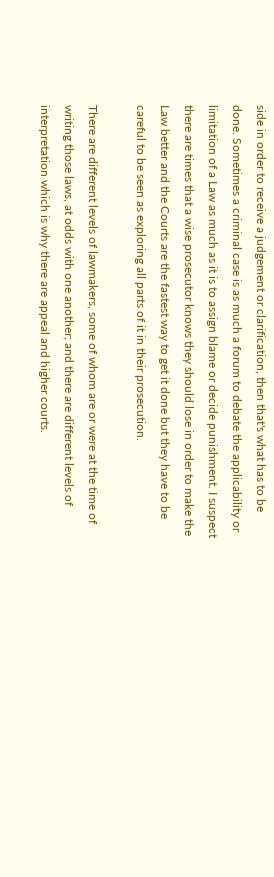side in order to receive a judgement or clarification, then that's what has to be done. Sometimes a criminal case is as much a forum to debate the applicability or limitation of a Law as much as it is to assign blame or decide punishment. I suspect there are times that a wise prosecutor knows they should lose in order to make the Law better and the Courts are the fastest way to get it done but they have to be careful to be seen as exploring all parts of it in their prosecution.

There are different levels of lawmakers, some of whom are or were at the time of writing those laws, at odds with one another; and there are different levels of interpretation which is why there are appeal and higher courts.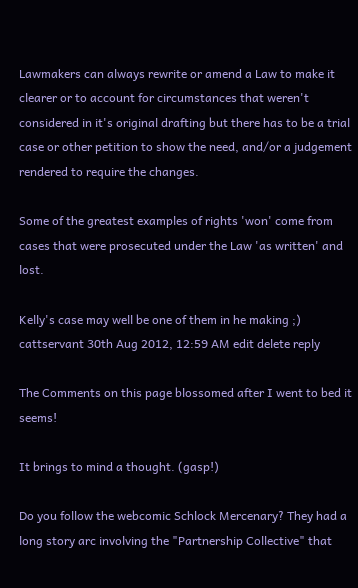Lawmakers can always rewrite or amend a Law to make it clearer or to account for circumstances that weren't considered in it's original drafting but there has to be a trial case or other petition to show the need, and/or a judgement rendered to require the changes.

Some of the greatest examples of rights 'won' come from cases that were prosecuted under the Law 'as written' and lost.

Kelly's case may well be one of them in he making ;)
cattservant 30th Aug 2012, 12:59 AM edit delete reply

The Comments on this page blossomed after I went to bed it seems!

It brings to mind a thought. (gasp!)

Do you follow the webcomic Schlock Mercenary? They had a long story arc involving the "Partnership Collective" that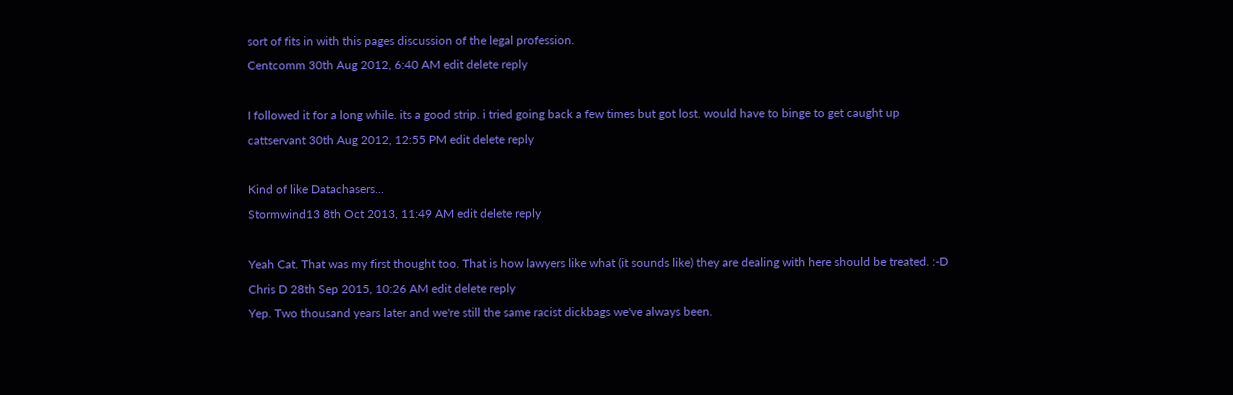sort of fits in with this pages discussion of the legal profession.
Centcomm 30th Aug 2012, 6:40 AM edit delete reply

I followed it for a long while. its a good strip. i tried going back a few times but got lost. would have to binge to get caught up
cattservant 30th Aug 2012, 12:55 PM edit delete reply

Kind of like Datachasers...
Stormwind13 8th Oct 2013, 11:49 AM edit delete reply

Yeah Cat. That was my first thought too. That is how lawyers like what (it sounds like) they are dealing with here should be treated. :-D
Chris D 28th Sep 2015, 10:26 AM edit delete reply
Yep. Two thousand years later and we're still the same racist dickbags we've always been.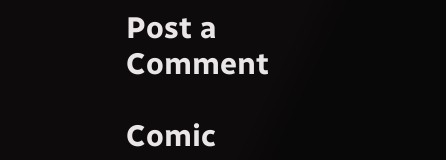Post a Comment

Comic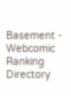Basement - Webcomic Ranking Directory